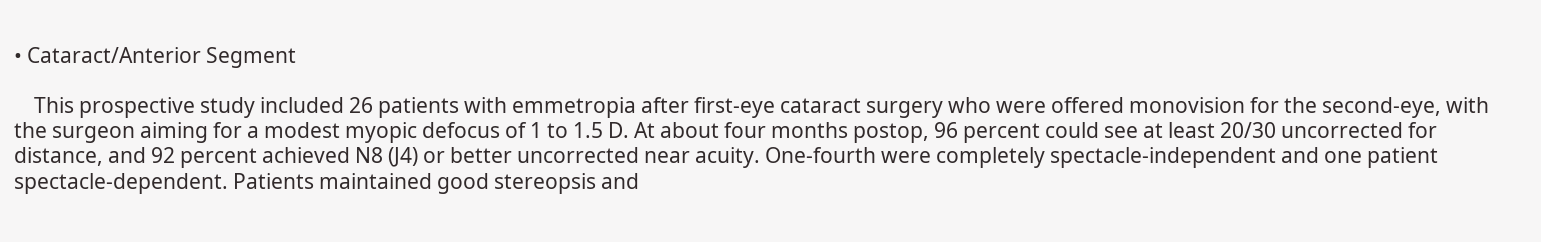• Cataract/Anterior Segment

    This prospective study included 26 patients with emmetropia after first-eye cataract surgery who were offered monovision for the second-eye, with the surgeon aiming for a modest myopic defocus of 1 to 1.5 D. At about four months postop, 96 percent could see at least 20/30 uncorrected for distance, and 92 percent achieved N8 (J4) or better uncorrected near acuity. One-fourth were completely spectacle-independent and one patient spectacle-dependent. Patients maintained good stereopsis and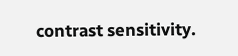contrast sensitivity.